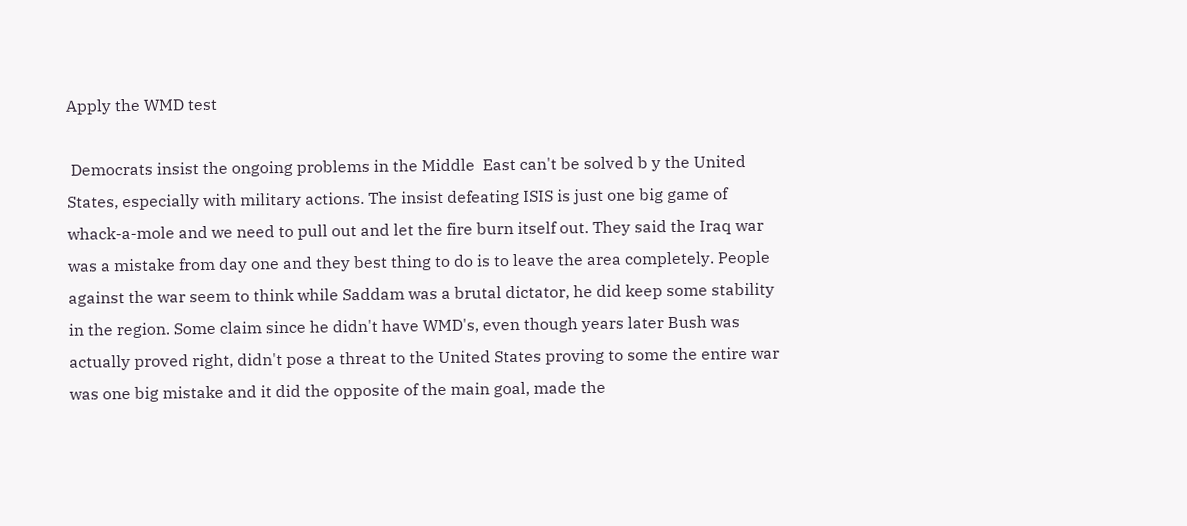Apply the WMD test

 Democrats insist the ongoing problems in the Middle  East can't be solved b y the United States, especially with military actions. The insist defeating ISIS is just one big game of whack-a-mole and we need to pull out and let the fire burn itself out. They said the Iraq war was a mistake from day one and they best thing to do is to leave the area completely. People against the war seem to think while Saddam was a brutal dictator, he did keep some stability in the region. Some claim since he didn't have WMD's, even though years later Bush was actually proved right, didn't pose a threat to the United States proving to some the entire war was one big mistake and it did the opposite of the main goal, made the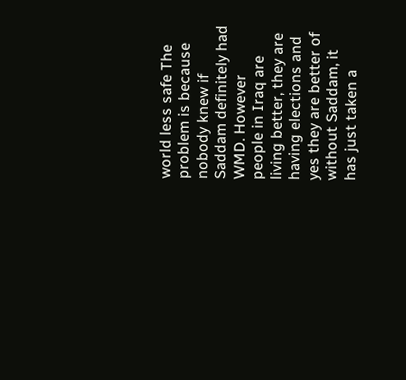world less safe The problem is because nobody knew if Saddam definitely had WMD. However people in Iraq are living better, they are having elections and yes they are better of without Saddam, it has just taken a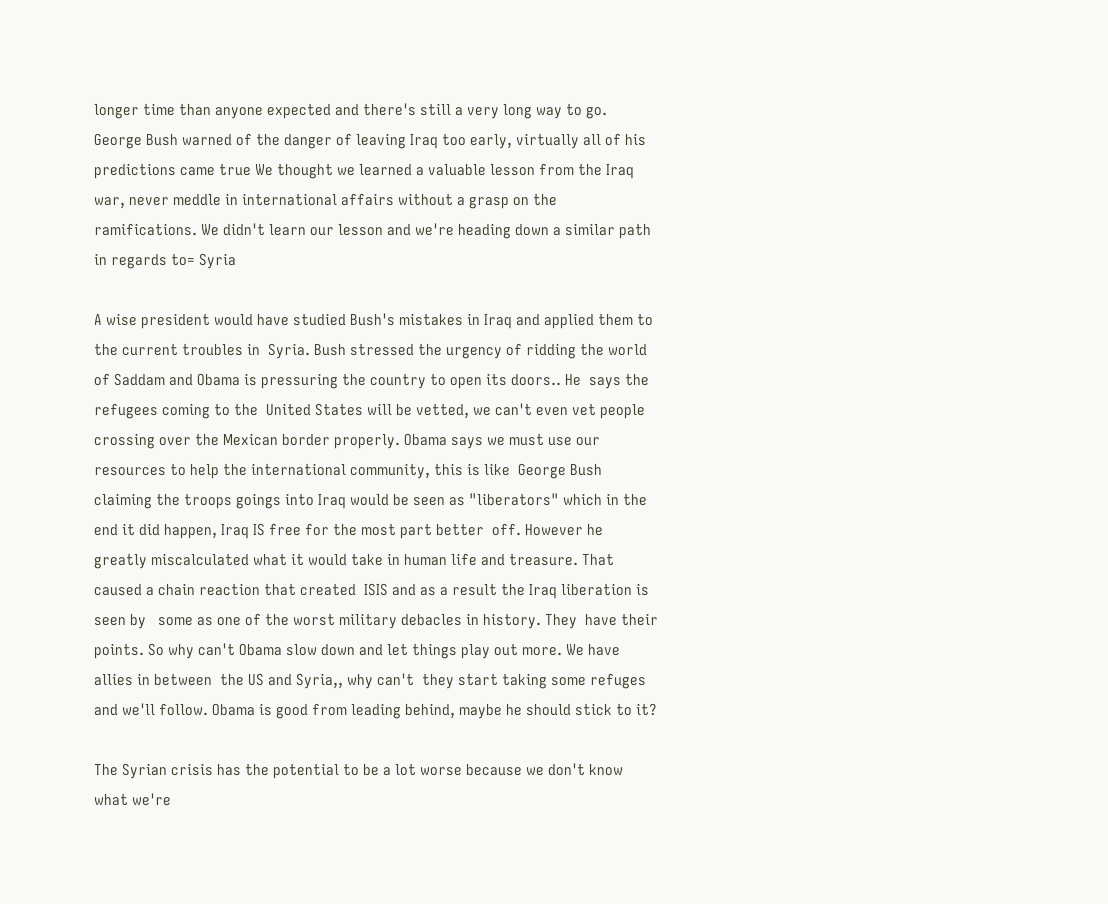longer time than anyone expected and there's still a very long way to go. George Bush warned of the danger of leaving Iraq too early, virtually all of his predictions came true We thought we learned a valuable lesson from the Iraq war, never meddle in international affairs without a grasp on the ramifications. We didn't learn our lesson and we're heading down a similar path in regards to= Syria

A wise president would have studied Bush's mistakes in Iraq and applied them to the current troubles in  Syria. Bush stressed the urgency of ridding the world of Saddam and Obama is pressuring the country to open its doors.. He  says the refugees coming to the  United States will be vetted, we can't even vet people crossing over the Mexican border properly. Obama says we must use our resources to help the international community, this is like  George Bush claiming the troops goings into Iraq would be seen as "liberators" which in the end it did happen, Iraq IS free for the most part better  off. However he greatly miscalculated what it would take in human life and treasure. That  caused a chain reaction that created  ISIS and as a result the Iraq liberation is seen by   some as one of the worst military debacles in history. They  have their points. So why can't Obama slow down and let things play out more. We have allies in between  the US and Syria,, why can't  they start taking some refuges and we'll follow. Obama is good from leading behind, maybe he should stick to it?

The Syrian crisis has the potential to be a lot worse because we don't know what we're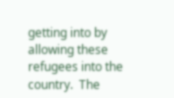getting into by allowing these refugees into the country.  The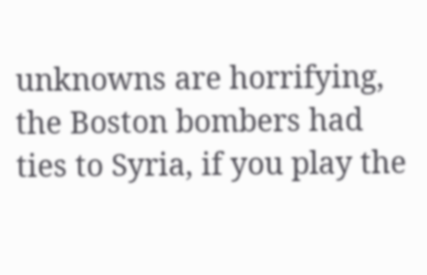unknowns are horrifying, the Boston bombers had ties to Syria, if you play the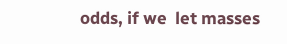odds, if we  let masses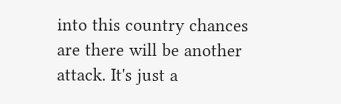into this country chances are there will be another attack. It's just a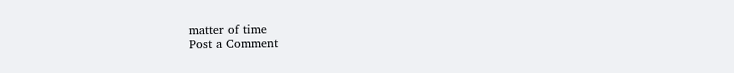matter of time
Post a Comment